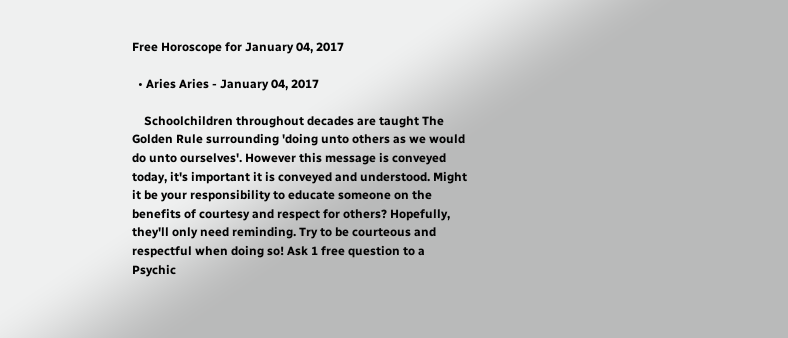Free Horoscope for January 04, 2017

  • Aries Aries - January 04, 2017

    Schoolchildren throughout decades are taught The Golden Rule surrounding 'doing unto others as we would do unto ourselves'. However this message is conveyed today, it's important it is conveyed and understood. Might it be your responsibility to educate someone on the benefits of courtesy and respect for others? Hopefully, they'll only need reminding. Try to be courteous and respectful when doing so! Ask 1 free question to a Psychic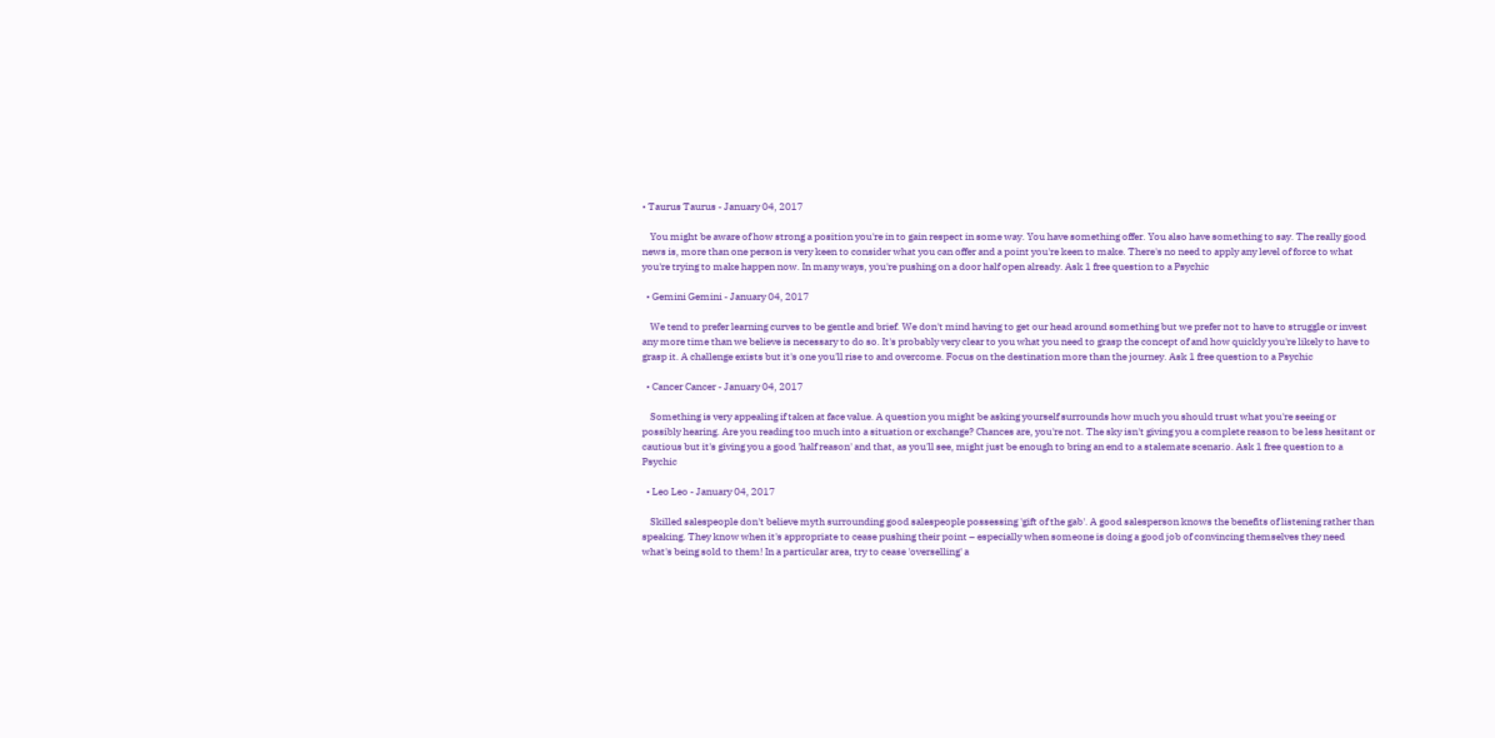• Taurus Taurus - January 04, 2017

    You might be aware of how strong a position you're in to gain respect in some way. You have something offer. You also have something to say. The really good news is, more than one person is very keen to consider what you can offer and a point you're keen to make. There's no need to apply any level of force to what you're trying to make happen now. In many ways, you're pushing on a door half open already. Ask 1 free question to a Psychic

  • Gemini Gemini - January 04, 2017

    We tend to prefer learning curves to be gentle and brief. We don't mind having to get our head around something but we prefer not to have to struggle or invest any more time than we believe is necessary to do so. It's probably very clear to you what you need to grasp the concept of and how quickly you're likely to have to grasp it. A challenge exists but it's one you'll rise to and overcome. Focus on the destination more than the journey. Ask 1 free question to a Psychic

  • Cancer Cancer - January 04, 2017

    Something is very appealing if taken at face value. A question you might be asking yourself surrounds how much you should trust what you're seeing or possibly hearing. Are you reading too much into a situation or exchange? Chances are, you're not. The sky isn't giving you a complete reason to be less hesitant or cautious but it's giving you a good 'half reason' and that, as you'll see, might just be enough to bring an end to a stalemate scenario. Ask 1 free question to a Psychic

  • Leo Leo - January 04, 2017

    Skilled salespeople don't believe myth surrounding good salespeople possessing 'gift of the gab'. A good salesperson knows the benefits of listening rather than speaking. They know when it's appropriate to cease pushing their point – especially when someone is doing a good job of convincing themselves they need what's being sold to them! In a particular area, try to cease 'overselling' a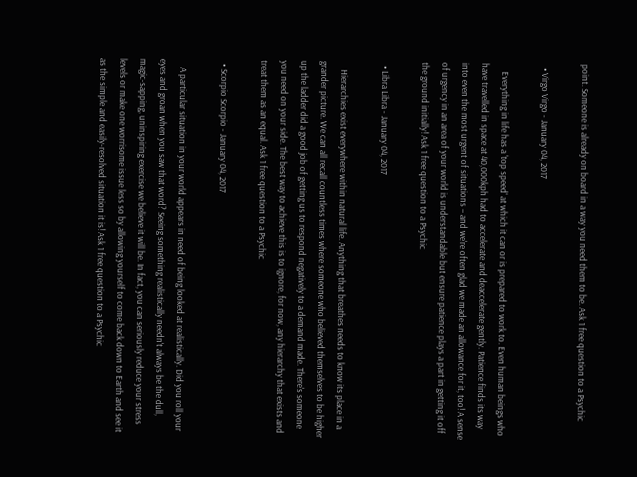point. Someone is already on board in a way you need them to be. Ask 1 free question to a Psychic

  • Virgo Virgo - January 04, 2017

    Everything in life has a 'top speed' at which it can or is prepared to work to. Even human beings who have travelled in space at 40,000kph had to accelerate and deaccelerate gently. Patience finds its way into even the most urgent of situations – and we're often glad we made an allowance for it, too! A sense of urgency in an area of your world is understandable but ensure patience plays a part in getting it off the ground initially! Ask 1 free question to a Psychic

  • Libra Libra - January 04, 2017

    Hierarchies exist everywhere within natural life. Anything that breathes needs to know its place in a grander picture. We can all recall countless times where someone who believed themselves to be higher up the ladder did a good job of getting us to respond negatively to a demand made. There's someone you need on your side. The best way to achieve this is to ignore, for now, any hierarchy that exists and treat them as an equal. Ask 1 free question to a Psychic

  • Scorpio Scorpio - January 04, 2017

    A particular situation in your world appears in need of being looked at realistically. Did you roll your eyes and groan when you saw that word? Seeing something realistically needn't always be the dull, magic-sapping, uninspiring exercise we believe it will be. In fact, you can seriously reduce your stress levels or make one worrisome issue less so by allowing yourself to come back down to Earth and see it as the simple and easily-resolved situation it is! Ask 1 free question to a Psychic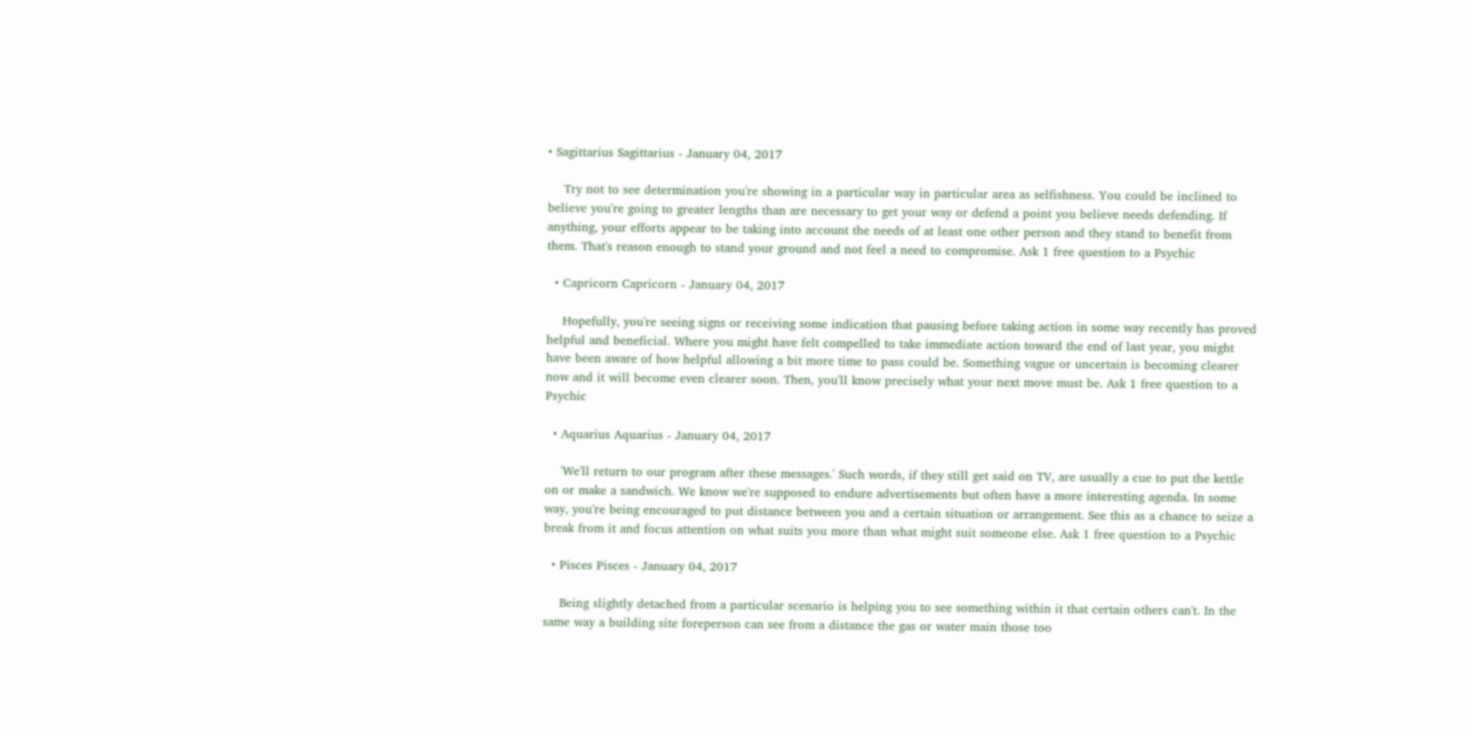• Sagittarius Sagittarius - January 04, 2017

    Try not to see determination you're showing in a particular way in particular area as selfishness. You could be inclined to believe you're going to greater lengths than are necessary to get your way or defend a point you believe needs defending. If anything, your efforts appear to be taking into account the needs of at least one other person and they stand to benefit from them. That's reason enough to stand your ground and not feel a need to compromise. Ask 1 free question to a Psychic

  • Capricorn Capricorn - January 04, 2017

    Hopefully, you're seeing signs or receiving some indication that pausing before taking action in some way recently has proved helpful and beneficial. Where you might have felt compelled to take immediate action toward the end of last year, you might have been aware of how helpful allowing a bit more time to pass could be. Something vague or uncertain is becoming clearer now and it will become even clearer soon. Then, you'll know precisely what your next move must be. Ask 1 free question to a Psychic

  • Aquarius Aquarius - January 04, 2017

    'We'll return to our program after these messages.' Such words, if they still get said on TV, are usually a cue to put the kettle on or make a sandwich. We know we're supposed to endure advertisements but often have a more interesting agenda. In some way, you're being encouraged to put distance between you and a certain situation or arrangement. See this as a chance to seize a break from it and focus attention on what suits you more than what might suit someone else. Ask 1 free question to a Psychic

  • Pisces Pisces - January 04, 2017

    Being slightly detached from a particular scenario is helping you to see something within it that certain others can't. In the same way a building site foreperson can see from a distance the gas or water main those too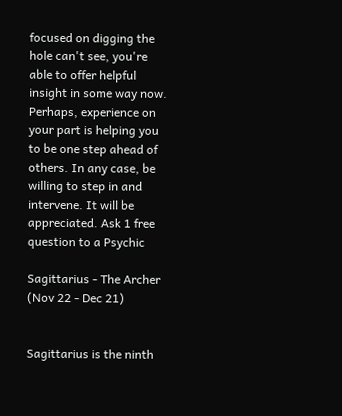focused on digging the hole can't see, you're able to offer helpful insight in some way now. Perhaps, experience on your part is helping you to be one step ahead of others. In any case, be willing to step in and intervene. It will be appreciated. Ask 1 free question to a Psychic

Sagittarius - The Archer (Nov 22 - Dec 21)


Sagittarius is the ninth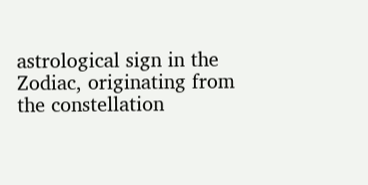astrological sign in the Zodiac, originating from the constellation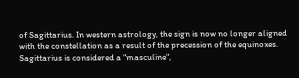of Sagittarius. In western astrology, the sign is now no longer aligned with the constellation as a result of the precession of the equinoxes. Sagittarius is considered a "masculine",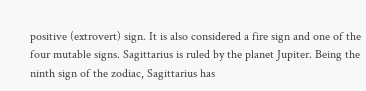positive (extrovert) sign. It is also considered a fire sign and one of the four mutable signs. Sagittarius is ruled by the planet Jupiter. Being the ninth sign of the zodiac, Sagittarius has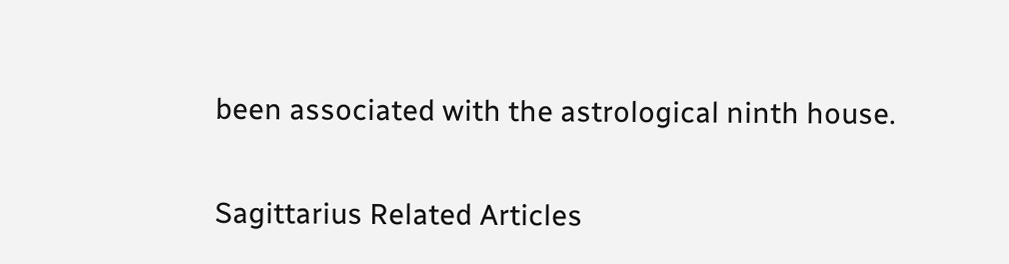been associated with the astrological ninth house.

Sagittarius Related Articles